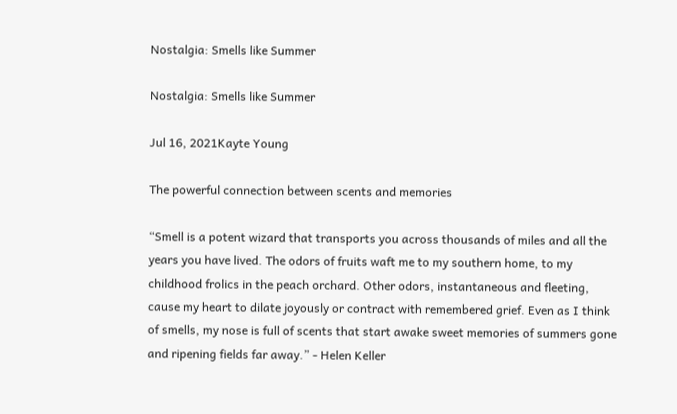Nostalgia: Smells like Summer

Nostalgia: Smells like Summer

Jul 16, 2021Kayte Young

The powerful connection between scents and memories

“Smell is a potent wizard that transports you across thousands of miles and all the years you have lived. The odors of fruits waft me to my southern home, to my childhood frolics in the peach orchard. Other odors, instantaneous and fleeting, cause my heart to dilate joyously or contract with remembered grief. Even as I think of smells, my nose is full of scents that start awake sweet memories of summers gone and ripening fields far away.” - Helen Keller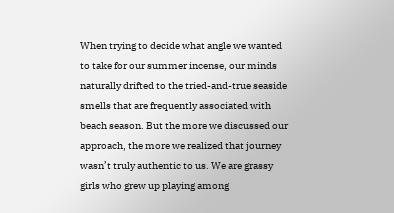When trying to decide what angle we wanted to take for our summer incense, our minds naturally drifted to the tried-and-true seaside smells that are frequently associated with beach season. But the more we discussed our approach, the more we realized that journey wasn’t truly authentic to us. We are grassy girls who grew up playing among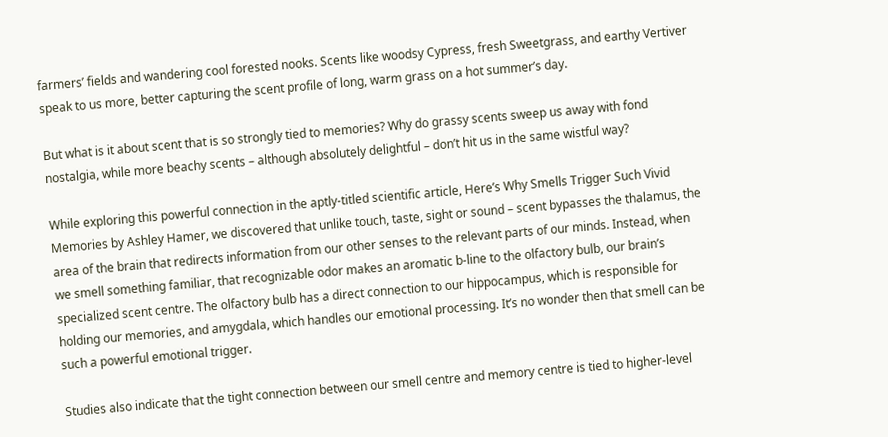farmers’ fields and wandering cool forested nooks. Scents like woodsy Cypress, fresh Sweetgrass, and earthy Vertiver speak to us more, better capturing the scent profile of long, warm grass on a hot summer’s day.

But what is it about scent that is so strongly tied to memories? Why do grassy scents sweep us away with fond nostalgia, while more beachy scents – although absolutely delightful – don’t hit us in the same wistful way?

While exploring this powerful connection in the aptly-titled scientific article, Here’s Why Smells Trigger Such Vivid Memories by Ashley Hamer, we discovered that unlike touch, taste, sight or sound – scent bypasses the thalamus, the area of the brain that redirects information from our other senses to the relevant parts of our minds. Instead, when we smell something familiar, that recognizable odor makes an aromatic b-line to the olfactory bulb, our brain’s specialized scent centre. The olfactory bulb has a direct connection to our hippocampus, which is responsible for holding our memories, and amygdala, which handles our emotional processing. It’s no wonder then that smell can be such a powerful emotional trigger.

Studies also indicate that the tight connection between our smell centre and memory centre is tied to higher-level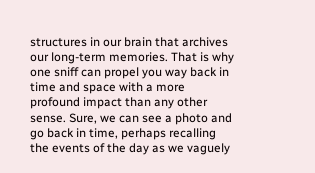structures in our brain that archives our long-term memories. That is why one sniff can propel you way back in time and space with a more profound impact than any other sense. Sure, we can see a photo and go back in time, perhaps recalling the events of the day as we vaguely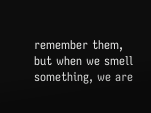remember them, but when we smell something, we are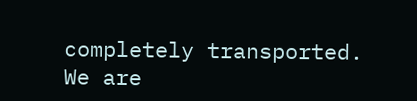completely transported. We are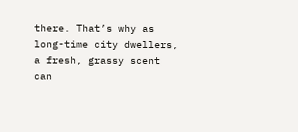there. That’s why as long-time city dwellers, a fresh, grassy scent can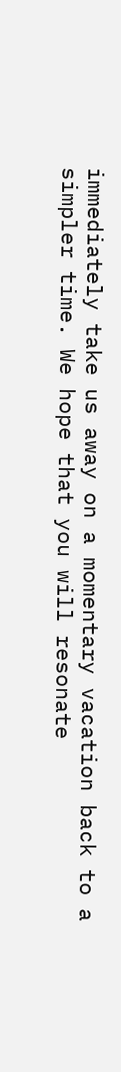immediately take us away on a momentary vacation back to a simpler time. We hope that you will resonate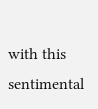with this sentimental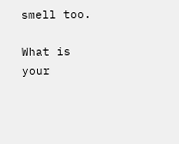smell too.

What is your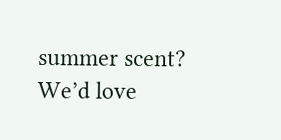summer scent? We’d love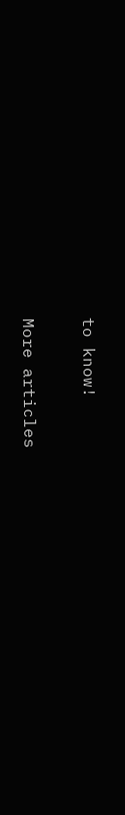to know!

More articles